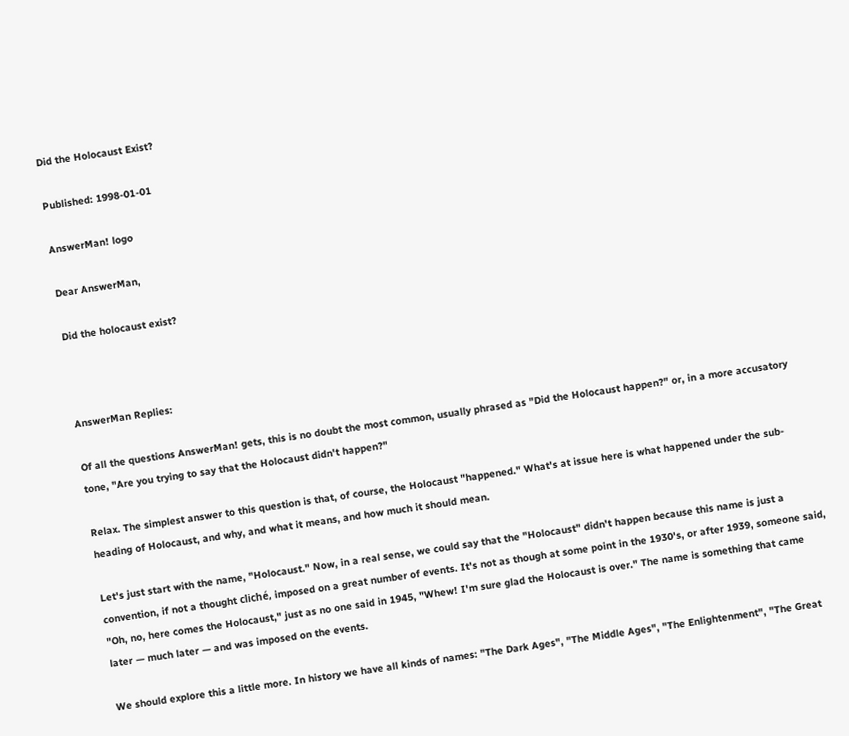Did the Holocaust Exist?

Published: 1998-01-01

AnswerMan! logo

Dear AnswerMan,

Did the holocaust exist?



AnswerMan Replies:

Of all the questions AnswerMan! gets, this is no doubt the most common, usually phrased as "Did the Holocaust happen?" or, in a more accusatory tone, "Are you trying to say that the Holocaust didn't happen?"

Relax. The simplest answer to this question is that, of course, the Holocaust "happened." What's at issue here is what happened under the sub-heading of Holocaust, and why, and what it means, and how much it should mean.

Let's just start with the name, "Holocaust." Now, in a real sense, we could say that the "Holocaust" didn't happen because this name is just a convention, if not a thought cliché, imposed on a great number of events. It's not as though at some point in the 1930's, or after 1939, someone said, "Oh, no, here comes the Holocaust," just as no one said in 1945, "Whew! I'm sure glad the Holocaust is over." The name is something that came later — much later — and was imposed on the events.

We should explore this a little more. In history we have all kinds of names: "The Dark Ages", "The Middle Ages", "The Enlightenment", "The Great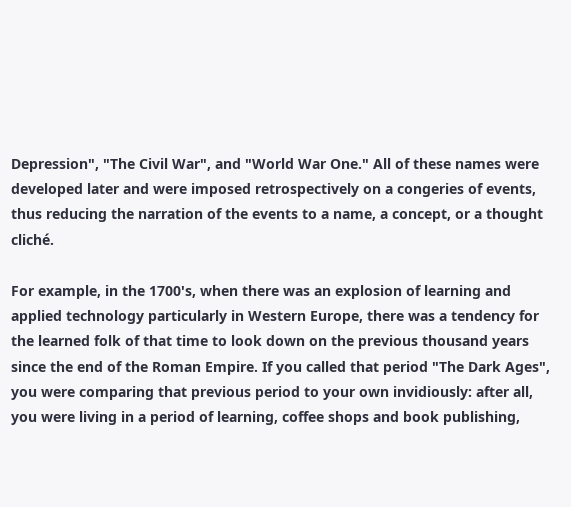Depression", "The Civil War", and "World War One." All of these names were developed later and were imposed retrospectively on a congeries of events, thus reducing the narration of the events to a name, a concept, or a thought cliché.

For example, in the 1700's, when there was an explosion of learning and applied technology particularly in Western Europe, there was a tendency for the learned folk of that time to look down on the previous thousand years since the end of the Roman Empire. If you called that period "The Dark Ages", you were comparing that previous period to your own invidiously: after all, you were living in a period of learning, coffee shops and book publishing,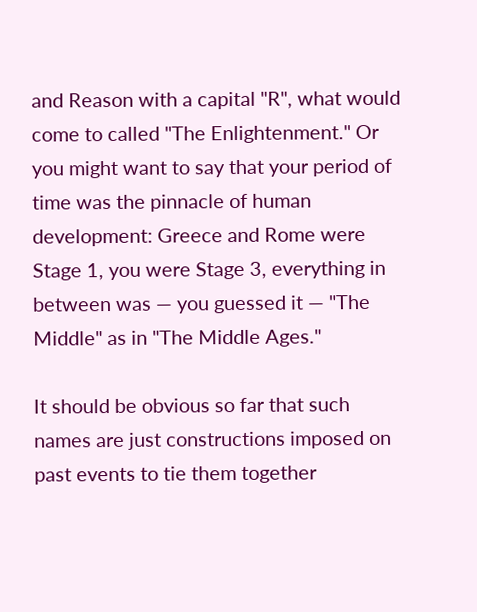and Reason with a capital "R", what would come to called "The Enlightenment." Or you might want to say that your period of time was the pinnacle of human development: Greece and Rome were Stage 1, you were Stage 3, everything in between was — you guessed it — "The Middle" as in "The Middle Ages."

It should be obvious so far that such names are just constructions imposed on past events to tie them together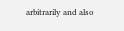arbitrarily and also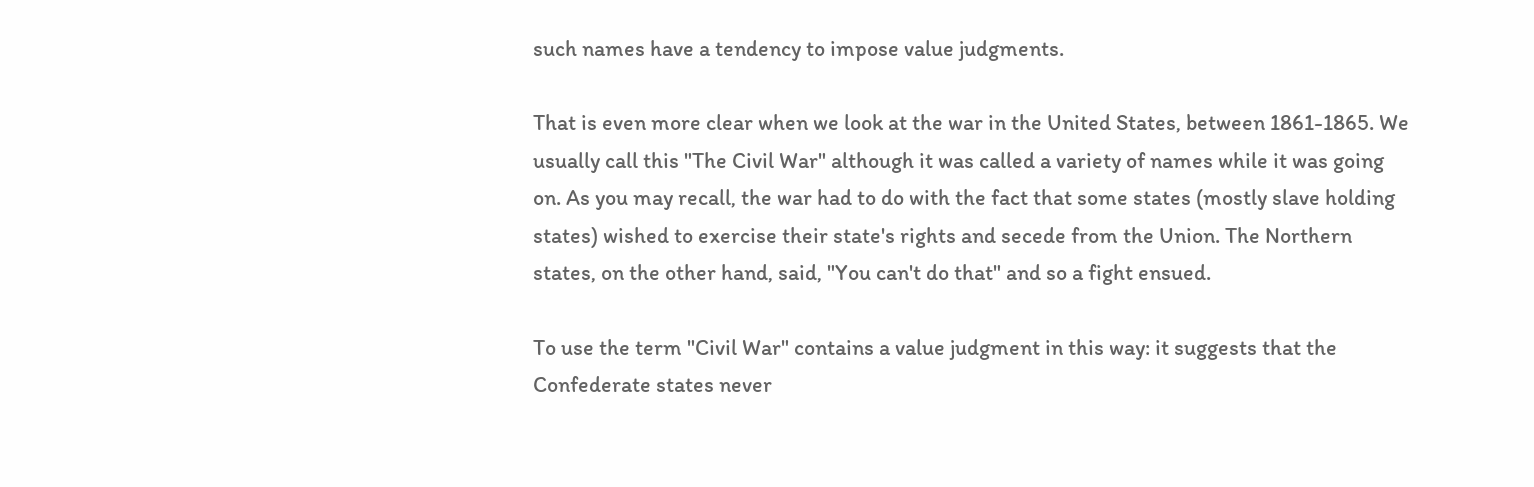such names have a tendency to impose value judgments.

That is even more clear when we look at the war in the United States, between 1861-1865. We usually call this "The Civil War" although it was called a variety of names while it was going on. As you may recall, the war had to do with the fact that some states (mostly slave holding states) wished to exercise their state's rights and secede from the Union. The Northern states, on the other hand, said, "You can't do that" and so a fight ensued.

To use the term "Civil War" contains a value judgment in this way: it suggests that the Confederate states never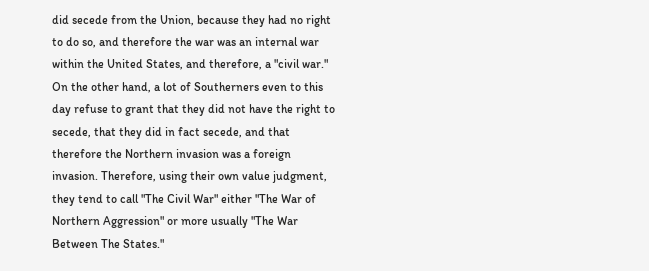did secede from the Union, because they had no right to do so, and therefore the war was an internal war within the United States, and therefore, a "civil war." On the other hand, a lot of Southerners even to this day refuse to grant that they did not have the right to secede, that they did in fact secede, and that therefore the Northern invasion was a foreign invasion. Therefore, using their own value judgment, they tend to call "The Civil War" either "The War of Northern Aggression" or more usually "The War Between The States."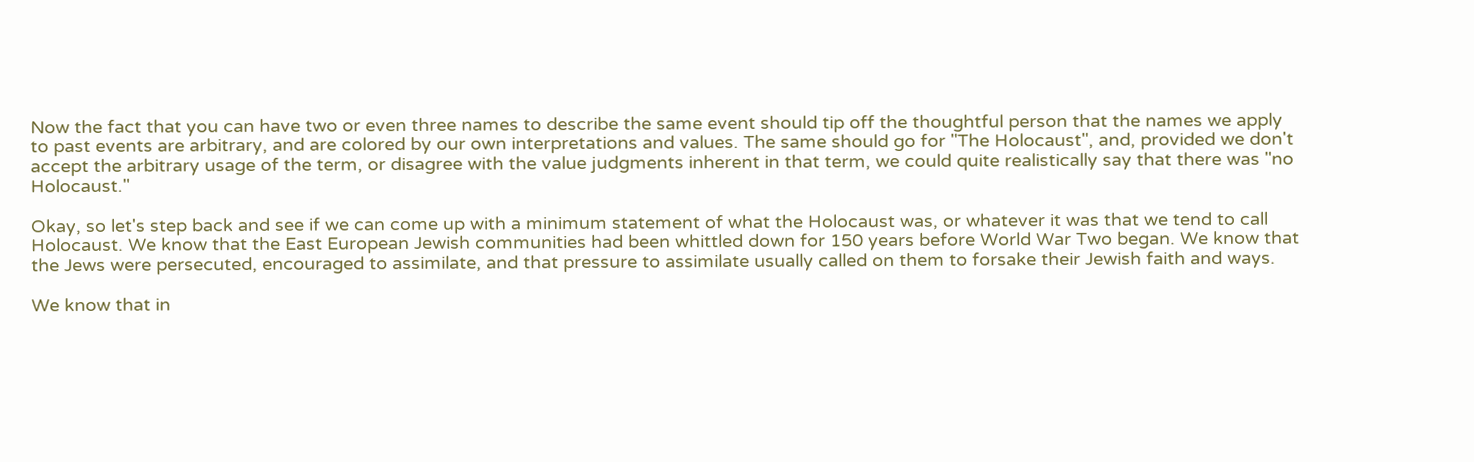Now the fact that you can have two or even three names to describe the same event should tip off the thoughtful person that the names we apply to past events are arbitrary, and are colored by our own interpretations and values. The same should go for "The Holocaust", and, provided we don't accept the arbitrary usage of the term, or disagree with the value judgments inherent in that term, we could quite realistically say that there was "no Holocaust."

Okay, so let's step back and see if we can come up with a minimum statement of what the Holocaust was, or whatever it was that we tend to call Holocaust. We know that the East European Jewish communities had been whittled down for 150 years before World War Two began. We know that the Jews were persecuted, encouraged to assimilate, and that pressure to assimilate usually called on them to forsake their Jewish faith and ways.

We know that in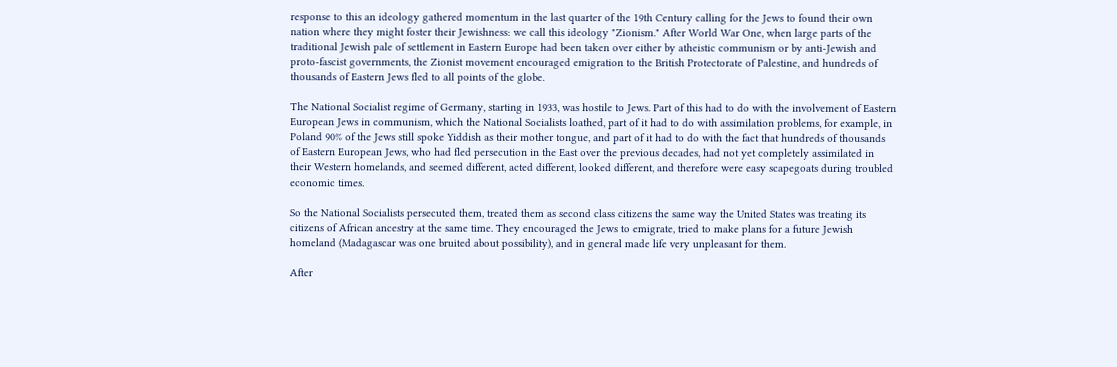response to this an ideology gathered momentum in the last quarter of the 19th Century calling for the Jews to found their own nation where they might foster their Jewishness: we call this ideology "Zionism." After World War One, when large parts of the traditional Jewish pale of settlement in Eastern Europe had been taken over either by atheistic communism or by anti-Jewish and proto-fascist governments, the Zionist movement encouraged emigration to the British Protectorate of Palestine, and hundreds of thousands of Eastern Jews fled to all points of the globe.

The National Socialist regime of Germany, starting in 1933, was hostile to Jews. Part of this had to do with the involvement of Eastern European Jews in communism, which the National Socialists loathed, part of it had to do with assimilation problems, for example, in Poland 90% of the Jews still spoke Yiddish as their mother tongue, and part of it had to do with the fact that hundreds of thousands of Eastern European Jews, who had fled persecution in the East over the previous decades, had not yet completely assimilated in their Western homelands, and seemed different, acted different, looked different, and therefore were easy scapegoats during troubled economic times.

So the National Socialists persecuted them, treated them as second class citizens the same way the United States was treating its citizens of African ancestry at the same time. They encouraged the Jews to emigrate, tried to make plans for a future Jewish homeland (Madagascar was one bruited about possibility), and in general made life very unpleasant for them.

After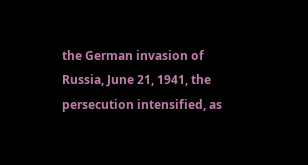the German invasion of Russia, June 21, 1941, the persecution intensified, as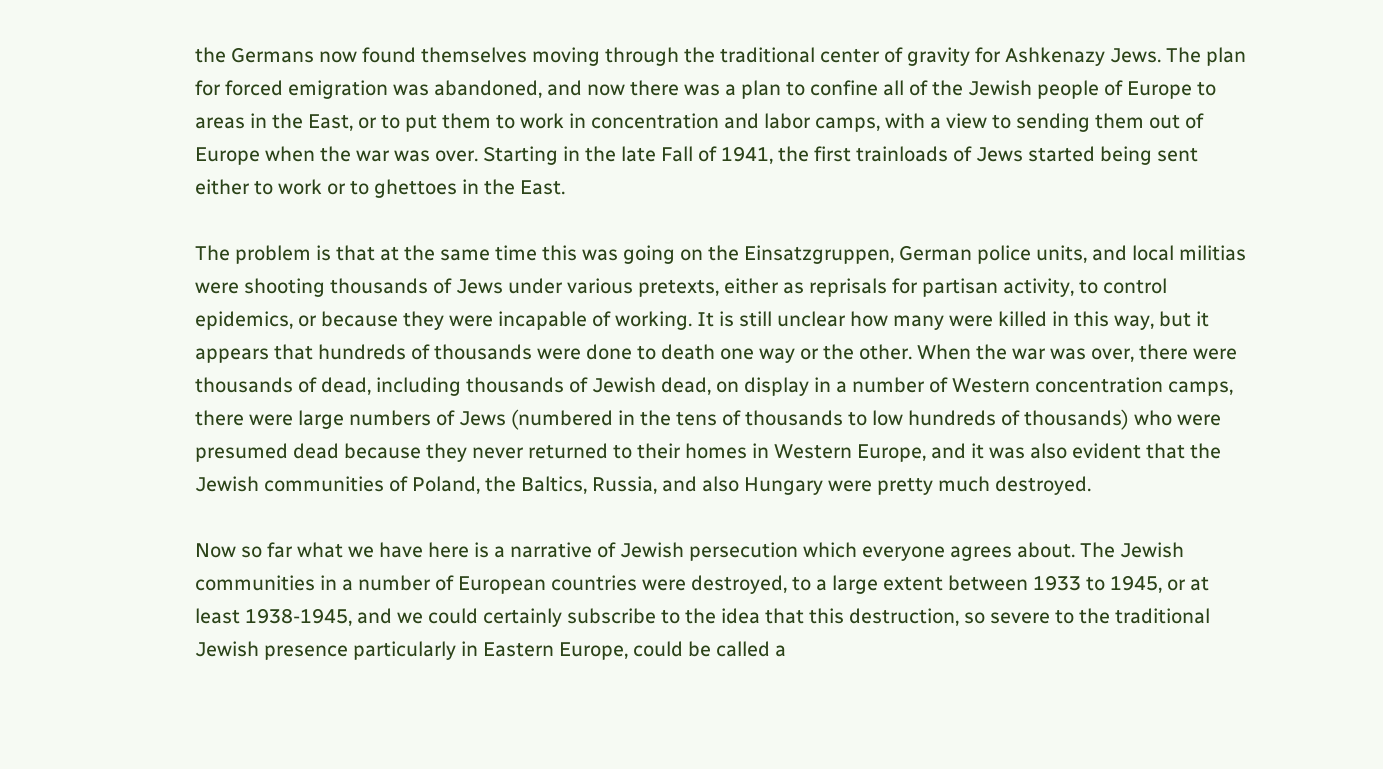the Germans now found themselves moving through the traditional center of gravity for Ashkenazy Jews. The plan for forced emigration was abandoned, and now there was a plan to confine all of the Jewish people of Europe to areas in the East, or to put them to work in concentration and labor camps, with a view to sending them out of Europe when the war was over. Starting in the late Fall of 1941, the first trainloads of Jews started being sent either to work or to ghettoes in the East.

The problem is that at the same time this was going on the Einsatzgruppen, German police units, and local militias were shooting thousands of Jews under various pretexts, either as reprisals for partisan activity, to control epidemics, or because they were incapable of working. It is still unclear how many were killed in this way, but it appears that hundreds of thousands were done to death one way or the other. When the war was over, there were thousands of dead, including thousands of Jewish dead, on display in a number of Western concentration camps, there were large numbers of Jews (numbered in the tens of thousands to low hundreds of thousands) who were presumed dead because they never returned to their homes in Western Europe, and it was also evident that the Jewish communities of Poland, the Baltics, Russia, and also Hungary were pretty much destroyed.

Now so far what we have here is a narrative of Jewish persecution which everyone agrees about. The Jewish communities in a number of European countries were destroyed, to a large extent between 1933 to 1945, or at least 1938-1945, and we could certainly subscribe to the idea that this destruction, so severe to the traditional Jewish presence particularly in Eastern Europe, could be called a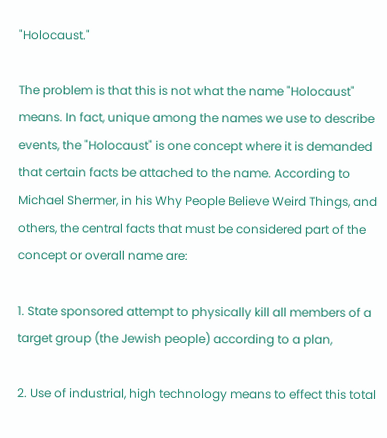"Holocaust."

The problem is that this is not what the name "Holocaust" means. In fact, unique among the names we use to describe events, the "Holocaust" is one concept where it is demanded that certain facts be attached to the name. According to Michael Shermer, in his Why People Believe Weird Things, and others, the central facts that must be considered part of the concept or overall name are:

1. State sponsored attempt to physically kill all members of a target group (the Jewish people) according to a plan,

2. Use of industrial, high technology means to effect this total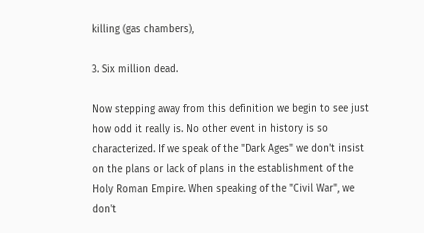killing (gas chambers),

3. Six million dead.

Now stepping away from this definition we begin to see just how odd it really is. No other event in history is so characterized. If we speak of the "Dark Ages" we don't insist on the plans or lack of plans in the establishment of the Holy Roman Empire. When speaking of the "Civil War", we don't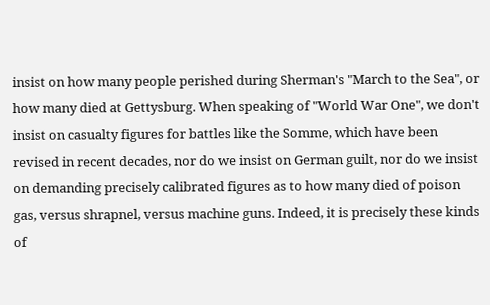insist on how many people perished during Sherman's "March to the Sea", or how many died at Gettysburg. When speaking of "World War One", we don't insist on casualty figures for battles like the Somme, which have been revised in recent decades, nor do we insist on German guilt, nor do we insist on demanding precisely calibrated figures as to how many died of poison gas, versus shrapnel, versus machine guns. Indeed, it is precisely these kinds of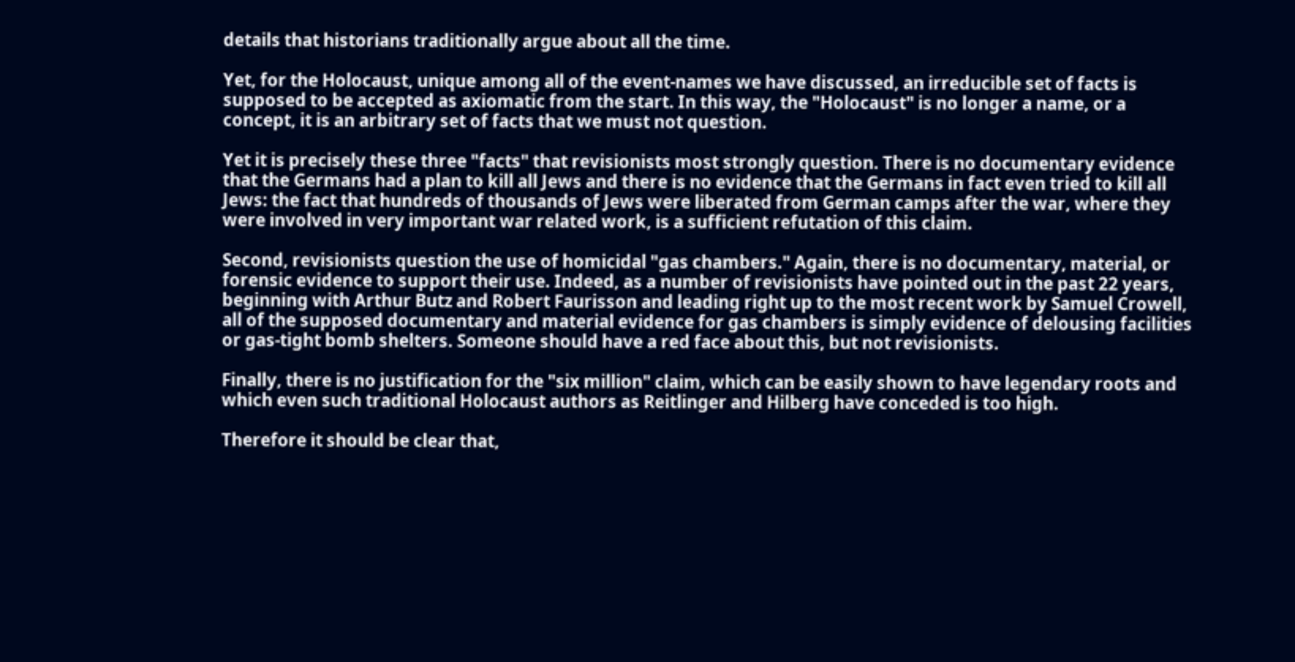details that historians traditionally argue about all the time.

Yet, for the Holocaust, unique among all of the event-names we have discussed, an irreducible set of facts is supposed to be accepted as axiomatic from the start. In this way, the "Holocaust" is no longer a name, or a concept, it is an arbitrary set of facts that we must not question.

Yet it is precisely these three "facts" that revisionists most strongly question. There is no documentary evidence that the Germans had a plan to kill all Jews and there is no evidence that the Germans in fact even tried to kill all Jews: the fact that hundreds of thousands of Jews were liberated from German camps after the war, where they were involved in very important war related work, is a sufficient refutation of this claim.

Second, revisionists question the use of homicidal "gas chambers." Again, there is no documentary, material, or forensic evidence to support their use. Indeed, as a number of revisionists have pointed out in the past 22 years, beginning with Arthur Butz and Robert Faurisson and leading right up to the most recent work by Samuel Crowell, all of the supposed documentary and material evidence for gas chambers is simply evidence of delousing facilities or gas-tight bomb shelters. Someone should have a red face about this, but not revisionists.

Finally, there is no justification for the "six million" claim, which can be easily shown to have legendary roots and which even such traditional Holocaust authors as Reitlinger and Hilberg have conceded is too high.

Therefore it should be clear that,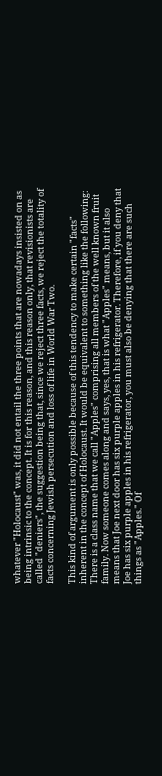whatever "Holocaust" was, it did not entail the three points that are nowadays insisted on as being intrinsic to the concept. It is for this reason, and this reason only, that revisionists are called "deniers", the suggestion being that, since we reject three facts, we reject the totality of facts concerning Jewish persecution and loss of life in World War Two.

This kind of argument is only possible because of this tendency to make certain "facts" inherent in the concept of Holocaust. It would be equivalent to something like the following: There is a class name that we call "Apples" comprising all members of the well known fruit family. Now someone comes along and says, yes, that is what "Apples" means, but it also means that Joe next door has six purple apples in his refrigerator. Therefore, if you deny that Joe has six purple apples in his refrigerator, you must also be denying that there are such things as "Apples." Of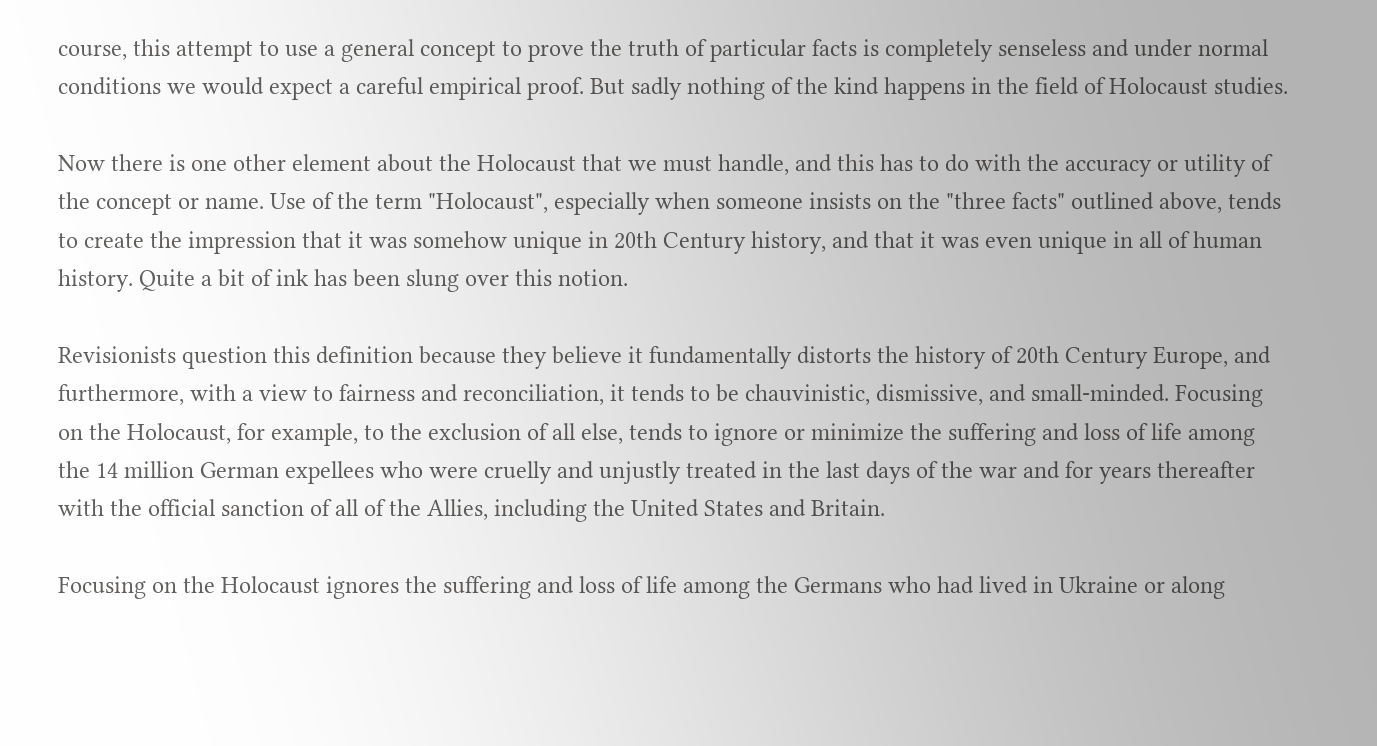course, this attempt to use a general concept to prove the truth of particular facts is completely senseless and under normal conditions we would expect a careful empirical proof. But sadly nothing of the kind happens in the field of Holocaust studies.

Now there is one other element about the Holocaust that we must handle, and this has to do with the accuracy or utility of the concept or name. Use of the term "Holocaust", especially when someone insists on the "three facts" outlined above, tends to create the impression that it was somehow unique in 20th Century history, and that it was even unique in all of human history. Quite a bit of ink has been slung over this notion.

Revisionists question this definition because they believe it fundamentally distorts the history of 20th Century Europe, and furthermore, with a view to fairness and reconciliation, it tends to be chauvinistic, dismissive, and small-minded. Focusing on the Holocaust, for example, to the exclusion of all else, tends to ignore or minimize the suffering and loss of life among the 14 million German expellees who were cruelly and unjustly treated in the last days of the war and for years thereafter with the official sanction of all of the Allies, including the United States and Britain.

Focusing on the Holocaust ignores the suffering and loss of life among the Germans who had lived in Ukraine or along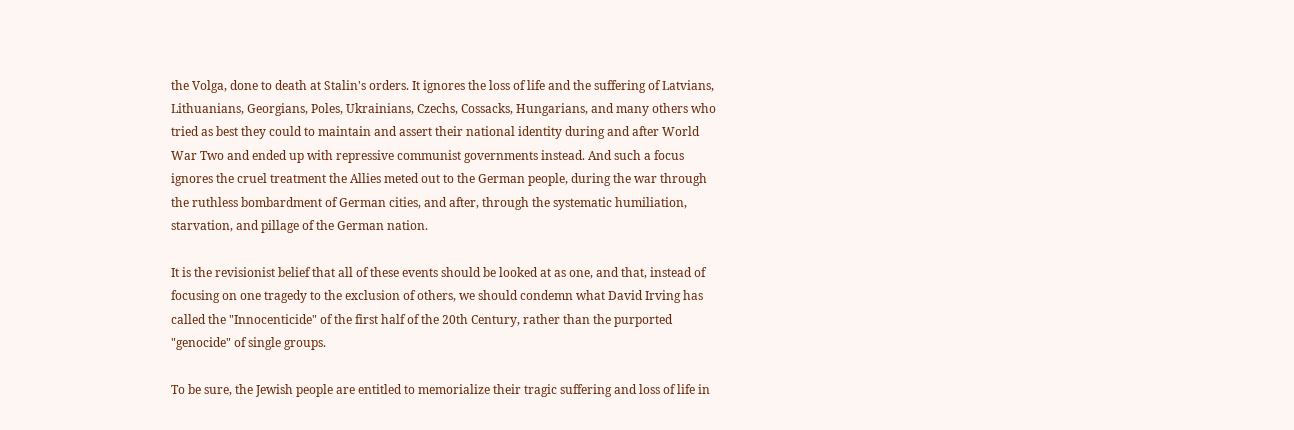the Volga, done to death at Stalin's orders. It ignores the loss of life and the suffering of Latvians, Lithuanians, Georgians, Poles, Ukrainians, Czechs, Cossacks, Hungarians, and many others who tried as best they could to maintain and assert their national identity during and after World War Two and ended up with repressive communist governments instead. And such a focus ignores the cruel treatment the Allies meted out to the German people, during the war through the ruthless bombardment of German cities, and after, through the systematic humiliation, starvation, and pillage of the German nation.

It is the revisionist belief that all of these events should be looked at as one, and that, instead of focusing on one tragedy to the exclusion of others, we should condemn what David Irving has called the "Innocenticide" of the first half of the 20th Century, rather than the purported "genocide" of single groups.

To be sure, the Jewish people are entitled to memorialize their tragic suffering and loss of life in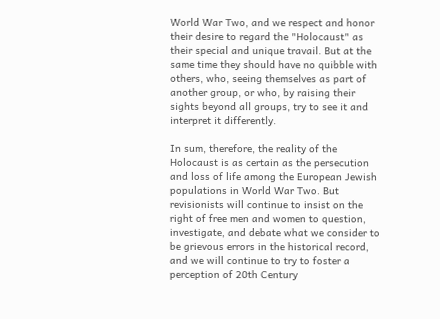World War Two, and we respect and honor their desire to regard the "Holocaust" as their special and unique travail. But at the same time they should have no quibble with others, who, seeing themselves as part of another group, or who, by raising their sights beyond all groups, try to see it and interpret it differently.

In sum, therefore, the reality of the Holocaust is as certain as the persecution and loss of life among the European Jewish populations in World War Two. But revisionists will continue to insist on the right of free men and women to question, investigate, and debate what we consider to be grievous errors in the historical record, and we will continue to try to foster a perception of 20th Century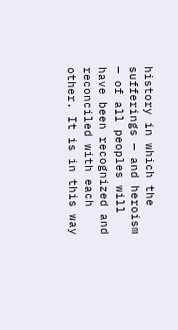history in which the sufferings — and heroism — of all peoples will have been recognized and reconciled with each other. It is in this way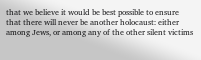that we believe it would be best possible to ensure that there will never be another holocaust: either among Jews, or among any of the other silent victims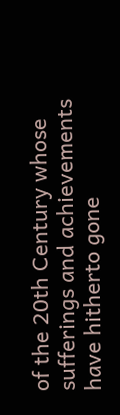of the 20th Century whose sufferings and achievements have hitherto gone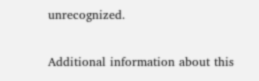unrecognized.

Additional information about this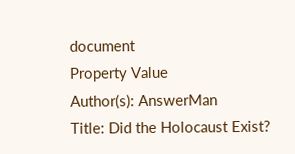document
Property Value
Author(s): AnswerMan
Title: Did the Holocaust Exist?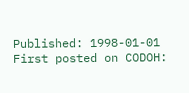Published: 1998-01-01
First posted on CODOH: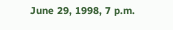June 29, 1998, 7 p.m.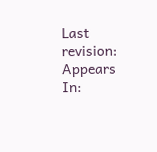Last revision:
Appears In: